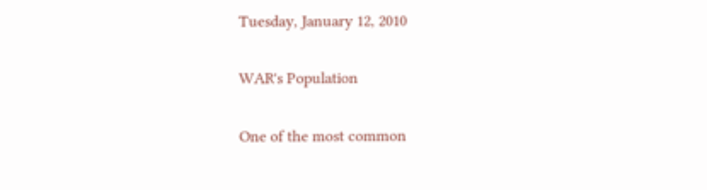Tuesday, January 12, 2010

WAR's Population

One of the most common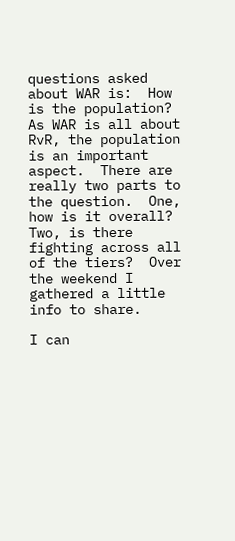questions asked about WAR is:  How is the population?  As WAR is all about RvR, the population is an important aspect.  There are really two parts to the question.  One, how is it overall? Two, is there fighting across all of the tiers?  Over the weekend I gathered a little info to share.

I can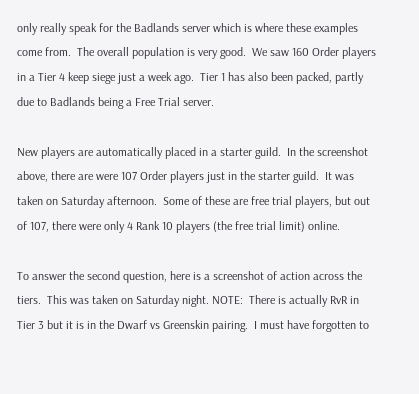only really speak for the Badlands server which is where these examples come from.  The overall population is very good.  We saw 160 Order players in a Tier 4 keep siege just a week ago.  Tier 1 has also been packed, partly due to Badlands being a Free Trial server.

New players are automatically placed in a starter guild.  In the screenshot above, there are were 107 Order players just in the starter guild.  It was taken on Saturday afternoon.  Some of these are free trial players, but out of 107, there were only 4 Rank 10 players (the free trial limit) online.

To answer the second question, here is a screenshot of action across the tiers.  This was taken on Saturday night. NOTE:  There is actually RvR in Tier 3 but it is in the Dwarf vs Greenskin pairing.  I must have forgotten to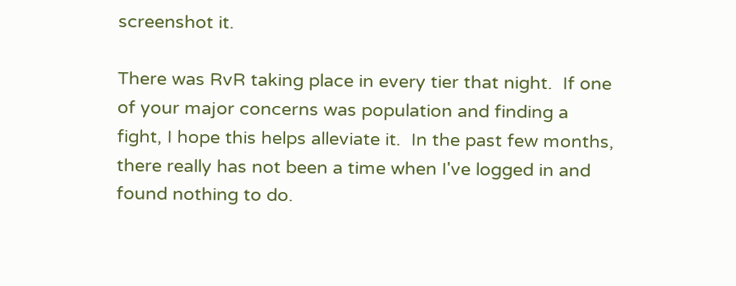screenshot it.

There was RvR taking place in every tier that night.  If one of your major concerns was population and finding a fight, I hope this helps alleviate it.  In the past few months, there really has not been a time when I've logged in and found nothing to do.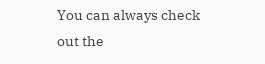You can always check out the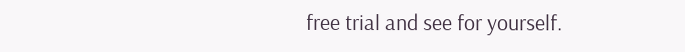free trial and see for yourself.